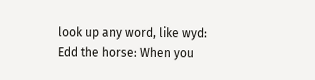look up any word, like wyd:
Edd the horse: When you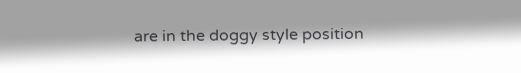are in the doggy style position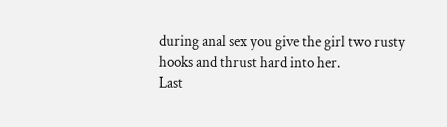during anal sex you give the girl two rusty hooks and thrust hard into her.
Last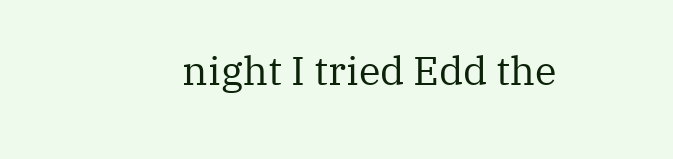night I tried Edd the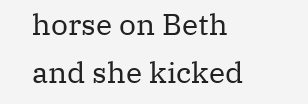horse on Beth and she kicked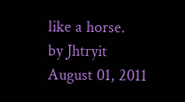like a horse.
by Jhtryit August 01, 2011